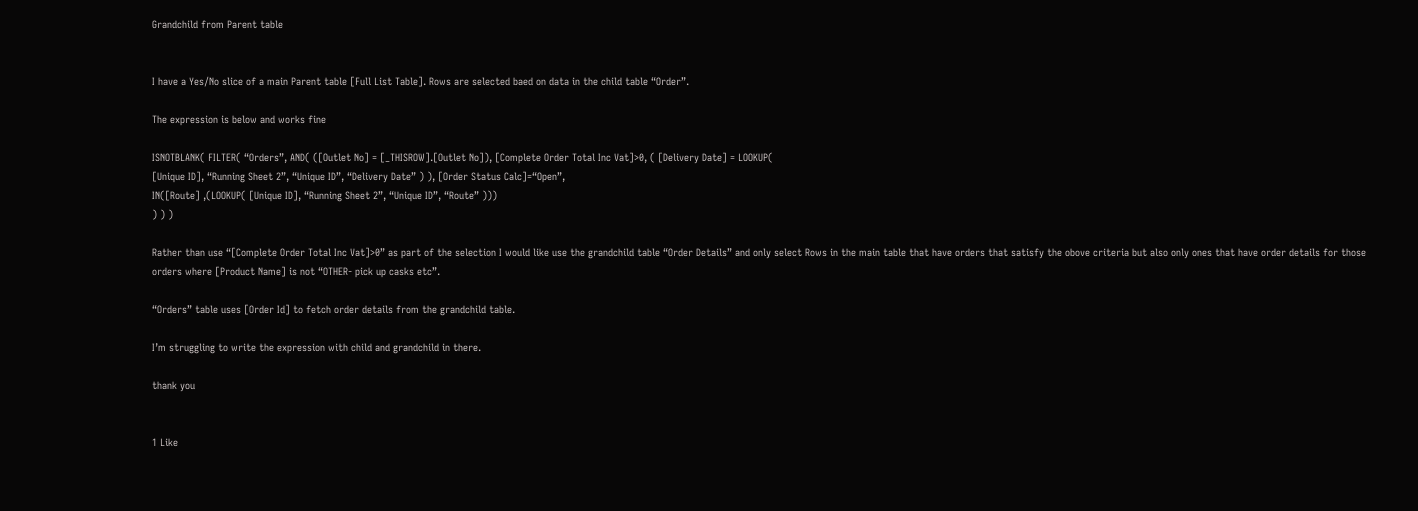Grandchild from Parent table


I have a Yes/No slice of a main Parent table [Full List Table]. Rows are selected baed on data in the child table “Order”.

The expression is below and works fine

ISNOTBLANK( FILTER( “Orders”, AND( ([Outlet No] = [_THISROW].[Outlet No]), [Complete Order Total Inc Vat]>0, ( [Delivery Date] = LOOKUP(
[Unique ID], “Running Sheet 2”, “Unique ID”, “Delivery Date” ) ), [Order Status Calc]=“Open”,
IN([Route] ,(LOOKUP( [Unique ID], “Running Sheet 2”, “Unique ID”, “Route” )))
) ) )

Rather than use “[Complete Order Total Inc Vat]>0” as part of the selection I would like use the grandchild table “Order Details” and only select Rows in the main table that have orders that satisfy the obove criteria but also only ones that have order details for those orders where [Product Name] is not “OTHER- pick up casks etc”.

“Orders” table uses [Order Id] to fetch order details from the grandchild table.

I’m struggling to write the expression with child and grandchild in there.

thank you


1 Like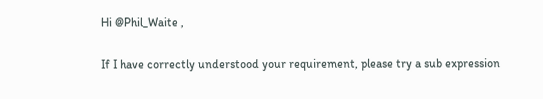Hi @Phil_Waite ,

If I have correctly understood your requirement, please try a sub expression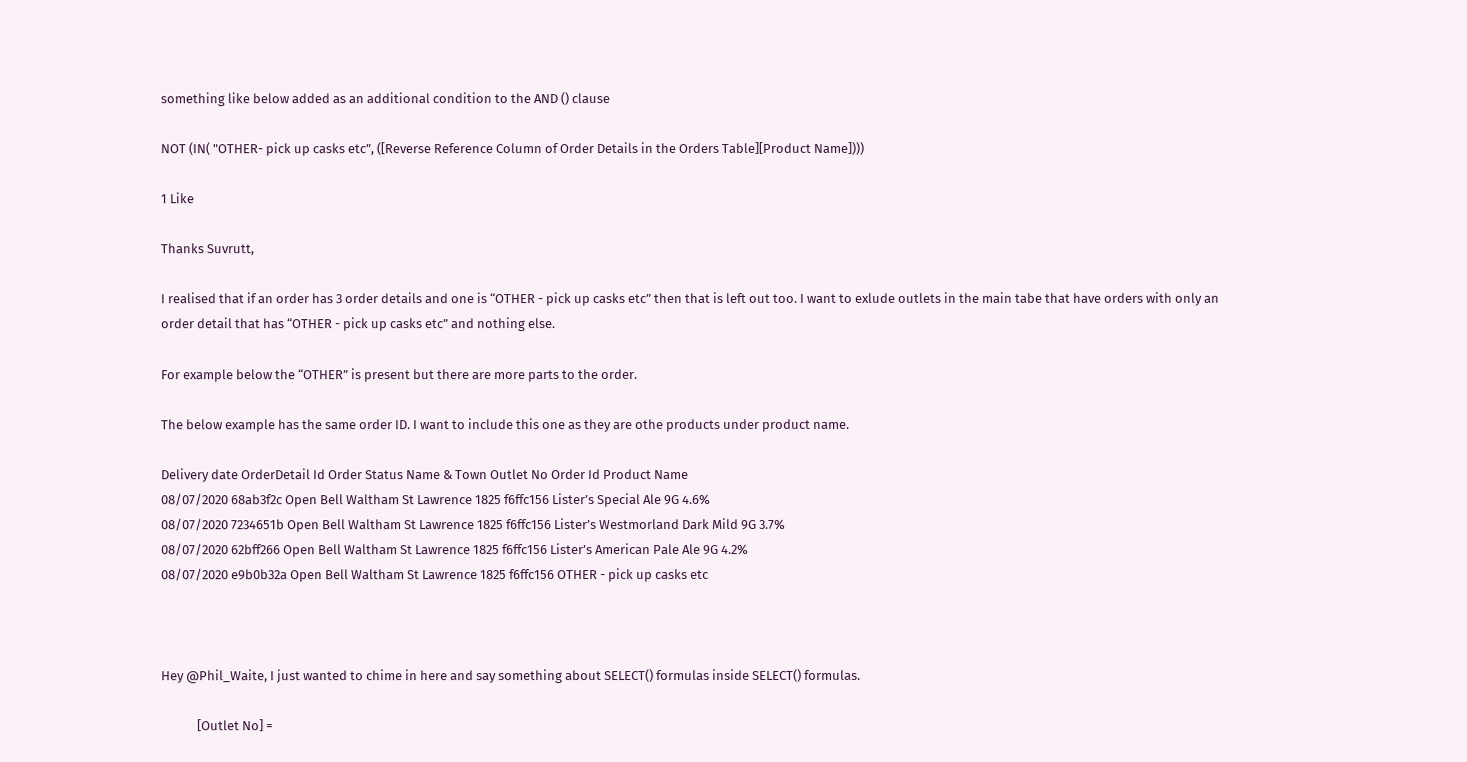something like below added as an additional condition to the AND () clause

NOT (IN( "OTHER- pick up casks etc”, ([Reverse Reference Column of Order Details in the Orders Table][Product Name])))

1 Like

Thanks Suvrutt,

I realised that if an order has 3 order details and one is “OTHER - pick up casks etc” then that is left out too. I want to exlude outlets in the main tabe that have orders with only an order detail that has “OTHER - pick up casks etc” and nothing else.

For example below the “OTHER” is present but there are more parts to the order.

The below example has the same order ID. I want to include this one as they are othe products under product name.

Delivery date OrderDetail Id Order Status Name & Town Outlet No Order Id Product Name
08/07/2020 68ab3f2c Open Bell Waltham St Lawrence 1825 f6ffc156 Lister’s Special Ale 9G 4.6%
08/07/2020 7234651b Open Bell Waltham St Lawrence 1825 f6ffc156 Lister’s Westmorland Dark Mild 9G 3.7%
08/07/2020 62bff266 Open Bell Waltham St Lawrence 1825 f6ffc156 Lister’s American Pale Ale 9G 4.2%
08/07/2020 e9b0b32a Open Bell Waltham St Lawrence 1825 f6ffc156 OTHER - pick up casks etc



Hey @Phil_Waite, I just wanted to chime in here and say something about SELECT() formulas inside SELECT() formulas.

            [Outlet No] =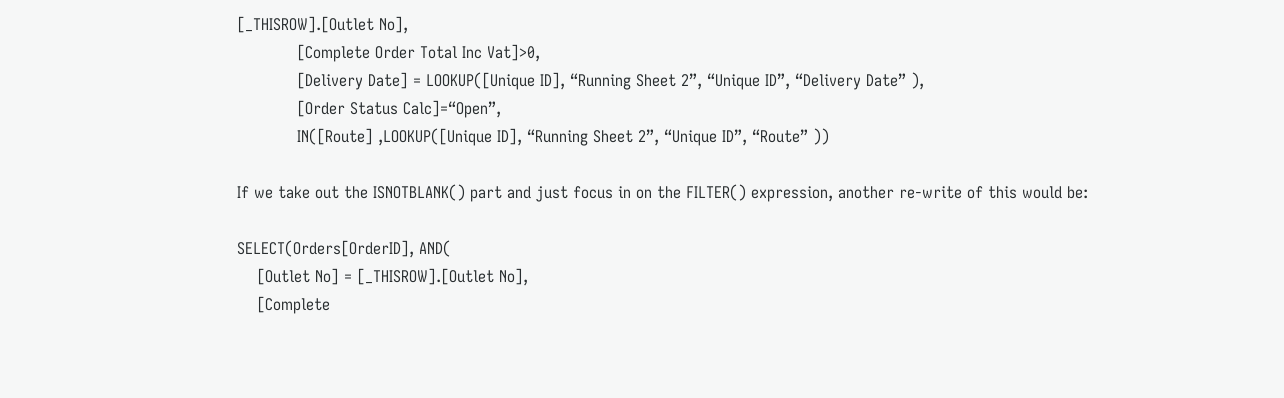[_THISROW].[Outlet No],
            [Complete Order Total Inc Vat]>0,
            [Delivery Date] = LOOKUP([Unique ID], “Running Sheet 2”, “Unique ID”, “Delivery Date” ),
            [Order Status Calc]=“Open”,
            IN([Route] ,LOOKUP([Unique ID], “Running Sheet 2”, “Unique ID”, “Route” ))

If we take out the ISNOTBLANK() part and just focus in on the FILTER() expression, another re-write of this would be:

SELECT(Orders[OrderID], AND(
    [Outlet No] = [_THISROW].[Outlet No],
    [Complete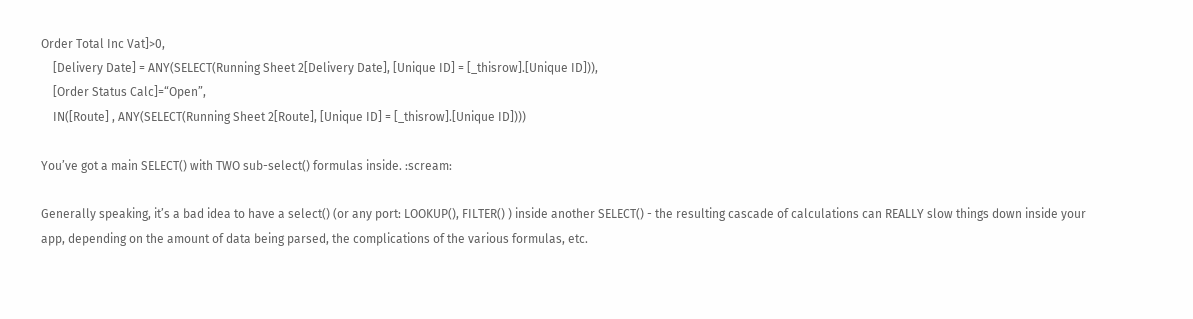Order Total Inc Vat]>0,
    [Delivery Date] = ANY(SELECT(Running Sheet 2[Delivery Date], [Unique ID] = [_thisrow].[Unique ID])),
    [Order Status Calc]=“Open”,
    IN([Route] , ANY(SELECT(Running Sheet 2[Route], [Unique ID] = [_thisrow].[Unique ID])))

You’ve got a main SELECT() with TWO sub-select() formulas inside. :scream:

Generally speaking, it’s a bad idea to have a select() (or any port: LOOKUP(), FILTER() ) inside another SELECT() - the resulting cascade of calculations can REALLY slow things down inside your app, depending on the amount of data being parsed, the complications of the various formulas, etc.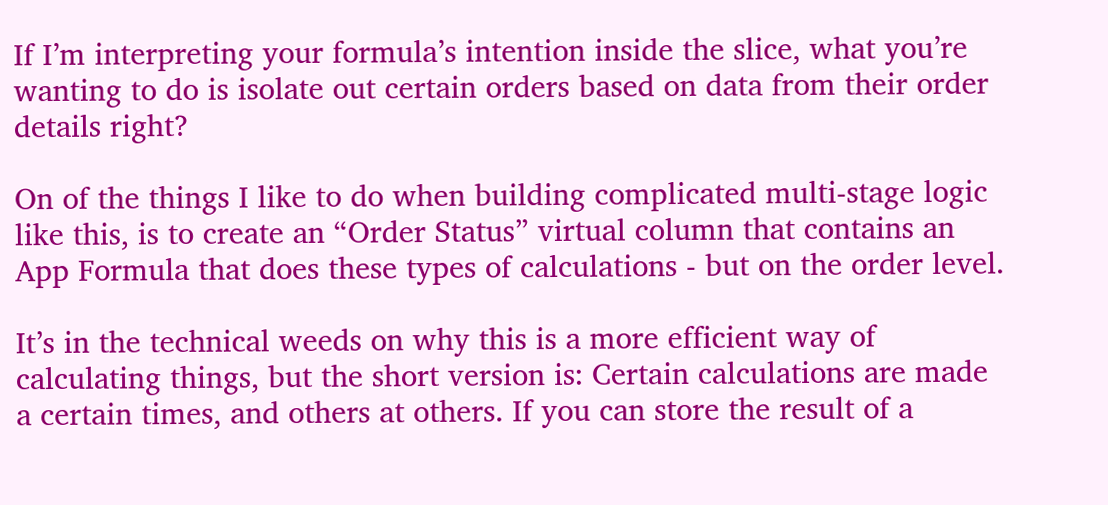If I’m interpreting your formula’s intention inside the slice, what you’re wanting to do is isolate out certain orders based on data from their order details right?

On of the things I like to do when building complicated multi-stage logic like this, is to create an “Order Status” virtual column that contains an App Formula that does these types of calculations - but on the order level.

It’s in the technical weeds on why this is a more efficient way of calculating things, but the short version is: Certain calculations are made a certain times, and others at others. If you can store the result of a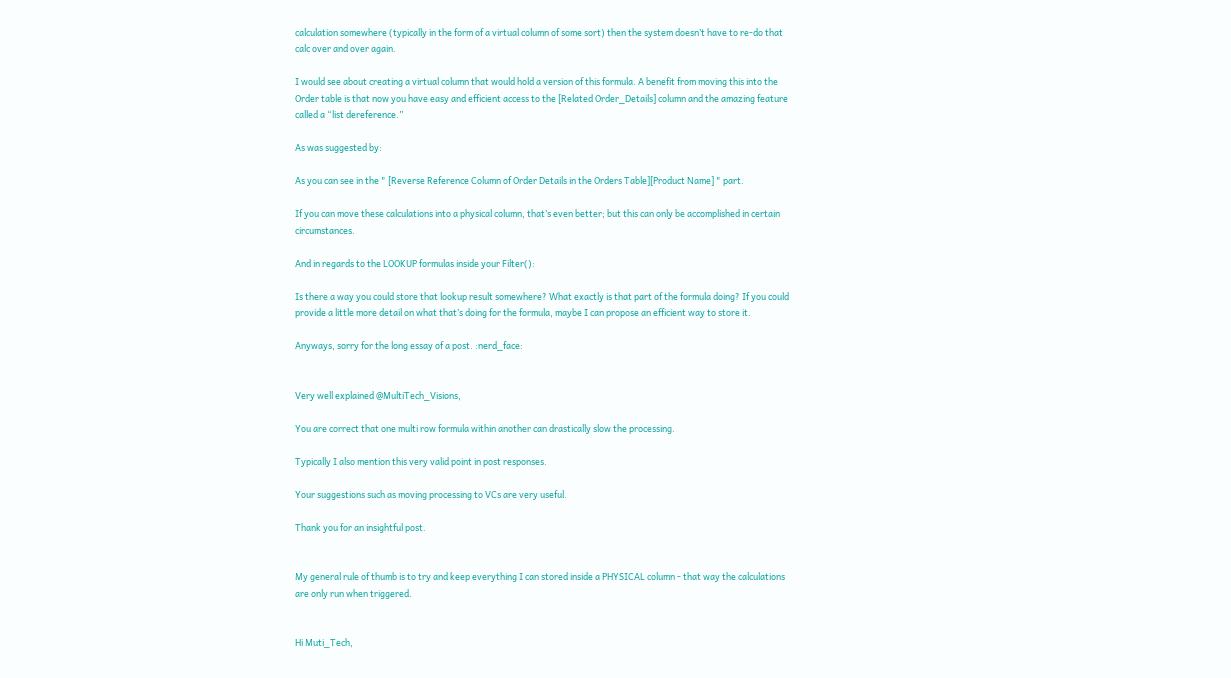calculation somewhere (typically in the form of a virtual column of some sort) then the system doesn’t have to re-do that calc over and over again.

I would see about creating a virtual column that would hold a version of this formula. A benefit from moving this into the Order table is that now you have easy and efficient access to the [Related Order_Details] column and the amazing feature called a “list dereference.”

As was suggested by:

As you can see in the " [Reverse Reference Column of Order Details in the Orders Table][Product Name] " part.

If you can move these calculations into a physical column, that’s even better; but this can only be accomplished in certain circumstances.

And in regards to the LOOKUP formulas inside your Filter():

Is there a way you could store that lookup result somewhere? What exactly is that part of the formula doing? If you could provide a little more detail on what that’s doing for the formula, maybe I can propose an efficient way to store it.

Anyways, sorry for the long essay of a post. :nerd_face:


Very well explained @MultiTech_Visions,

You are correct that one multi row formula within another can drastically slow the processing.

Typically I also mention this very valid point in post responses.

Your suggestions such as moving processing to VCs are very useful.

Thank you for an insightful post.


My general rule of thumb is to try and keep everything I can stored inside a PHYSICAL column - that way the calculations are only run when triggered.


Hi Muti_Tech,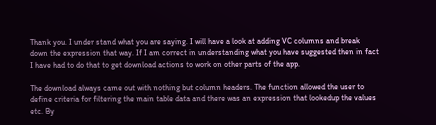Thank you. I under stand what you are saying. I will have a look at adding VC columns and break down the expression that way. If I am correct in understanding what you have suggested then in fact I have had to do that to get download actions to work on other parts of the app.

The download always came out with nothing but column headers. The function allowed the user to define criteria for filtering the main table data and there was an expression that lookedup the values etc. By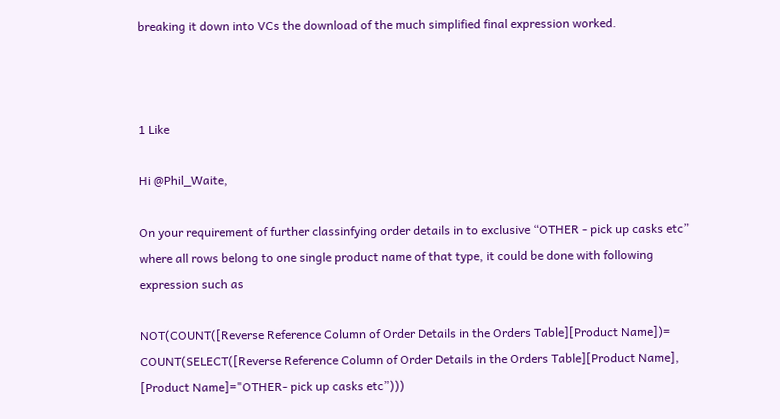breaking it down into VCs the download of the much simplified final expression worked.



1 Like

Hi @Phil_Waite,

On your requirement of further classinfying order details in to exclusive “OTHER - pick up casks etc” where all rows belong to one single product name of that type, it could be done with following expression such as

NOT(COUNT([Reverse Reference Column of Order Details in the Orders Table][Product Name])= COUNT(SELECT([Reverse Reference Column of Order Details in the Orders Table][Product Name], [Product Name]="OTHER- pick up casks etc”)))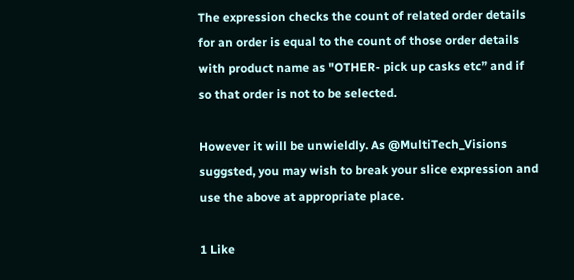The expression checks the count of related order details for an order is equal to the count of those order details with product name as "OTHER- pick up casks etc” and if so that order is not to be selected.

However it will be unwieldly. As @MultiTech_Visions suggsted, you may wish to break your slice expression and use the above at appropriate place.

1 Like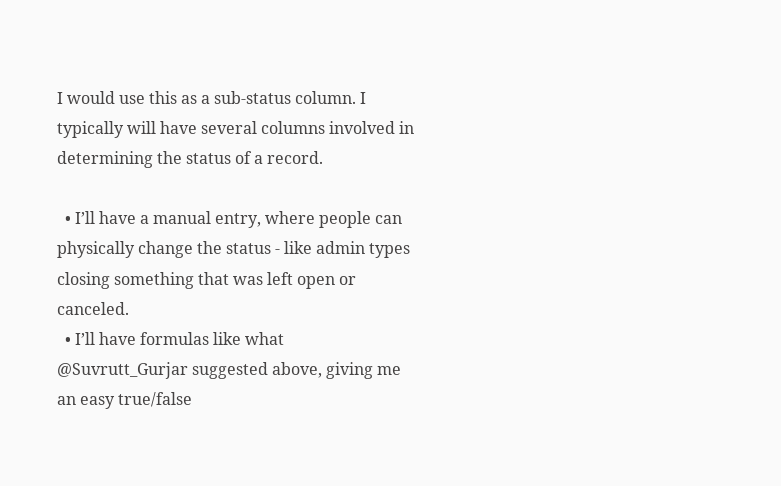I would use this as a sub-status column. I typically will have several columns involved in determining the status of a record.

  • I’ll have a manual entry, where people can physically change the status - like admin types closing something that was left open or canceled.
  • I’ll have formulas like what @Suvrutt_Gurjar suggested above, giving me an easy true/false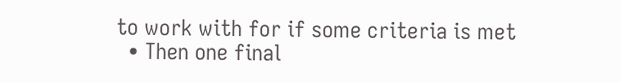to work with for if some criteria is met
  • Then one final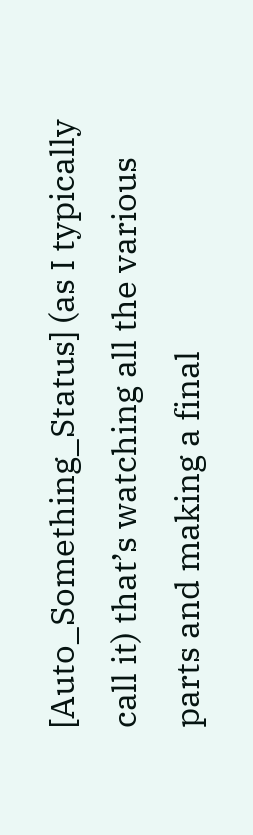[Auto_Something_Status] (as I typically call it) that’s watching all the various parts and making a final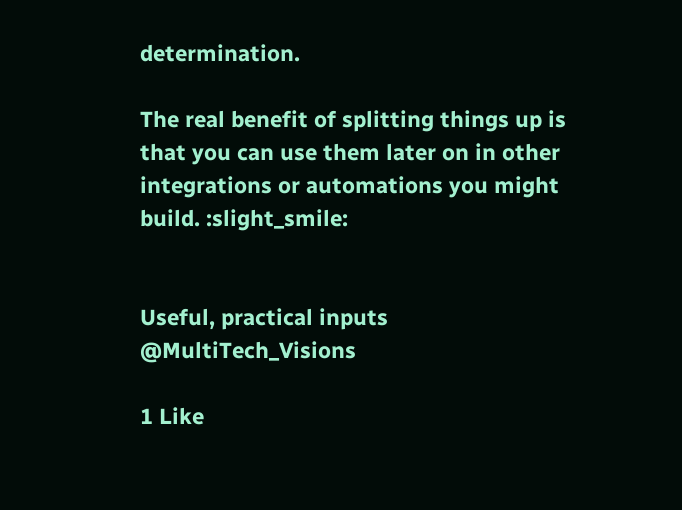determination.

The real benefit of splitting things up is that you can use them later on in other integrations or automations you might build. :slight_smile:


Useful, practical inputs @MultiTech_Visions

1 Like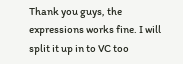Thank you guys, the expressions works fine. I will split it up in to VC too